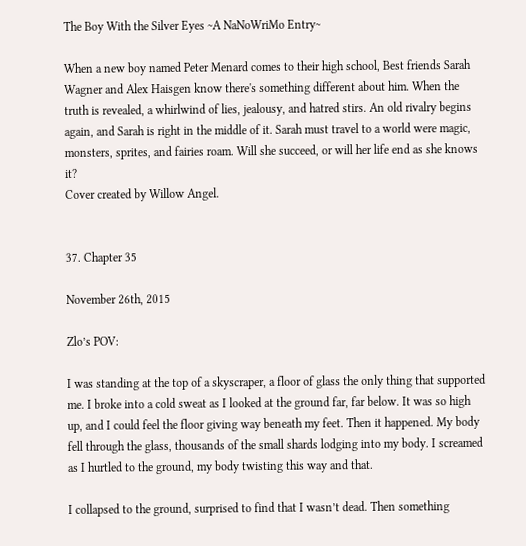The Boy With the Silver Eyes ~A NaNoWriMo Entry~

When a new boy named Peter Menard comes to their high school, Best friends Sarah Wagner and Alex Haisgen know there's something different about him. When the truth is revealed, a whirlwind of lies, jealousy, and hatred stirs. An old rivalry begins again, and Sarah is right in the middle of it. Sarah must travel to a world were magic, monsters, sprites, and fairies roam. Will she succeed, or will her life end as she knows it?
Cover created by Willow Angel.


37. Chapter 35

November 26th, 2015

Zlo’s POV:

I was standing at the top of a skyscraper, a floor of glass the only thing that supported me. I broke into a cold sweat as I looked at the ground far, far below. It was so high up, and I could feel the floor giving way beneath my feet. Then it happened. My body fell through the glass, thousands of the small shards lodging into my body. I screamed as I hurtled to the ground, my body twisting this way and that.

I collapsed to the ground, surprised to find that I wasn’t dead. Then something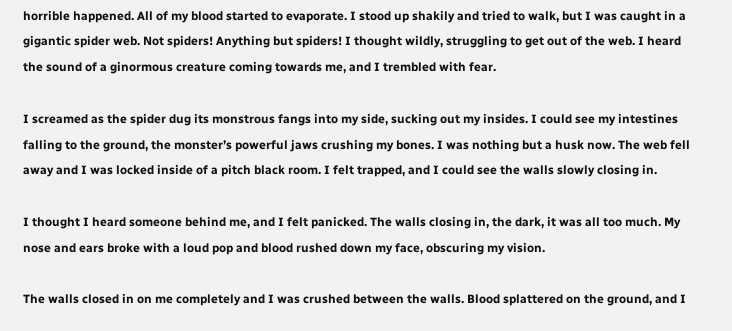horrible happened. All of my blood started to evaporate. I stood up shakily and tried to walk, but I was caught in a gigantic spider web. Not spiders! Anything but spiders! I thought wildly, struggling to get out of the web. I heard the sound of a ginormous creature coming towards me, and I trembled with fear.

I screamed as the spider dug its monstrous fangs into my side, sucking out my insides. I could see my intestines falling to the ground, the monster’s powerful jaws crushing my bones. I was nothing but a husk now. The web fell away and I was locked inside of a pitch black room. I felt trapped, and I could see the walls slowly closing in.

I thought I heard someone behind me, and I felt panicked. The walls closing in, the dark, it was all too much. My nose and ears broke with a loud pop and blood rushed down my face, obscuring my vision.

The walls closed in on me completely and I was crushed between the walls. Blood splattered on the ground, and I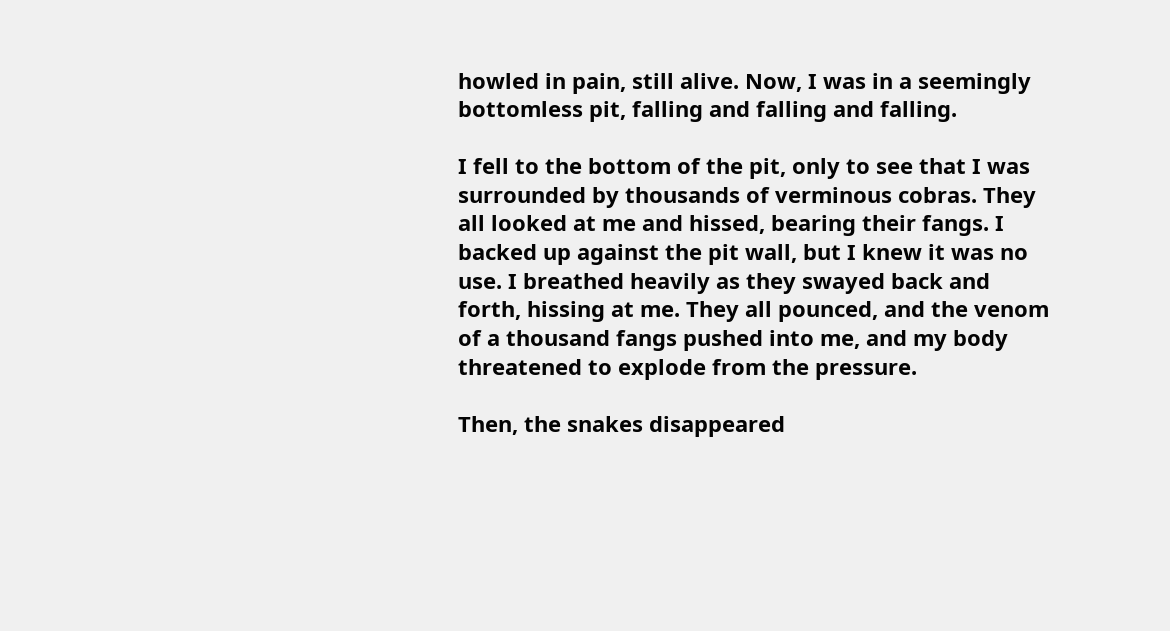howled in pain, still alive. Now, I was in a seemingly bottomless pit, falling and falling and falling.

I fell to the bottom of the pit, only to see that I was surrounded by thousands of verminous cobras. They all looked at me and hissed, bearing their fangs. I backed up against the pit wall, but I knew it was no use. I breathed heavily as they swayed back and forth, hissing at me. They all pounced, and the venom of a thousand fangs pushed into me, and my body threatened to explode from the pressure.

Then, the snakes disappeared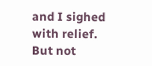and I sighed with relief. But not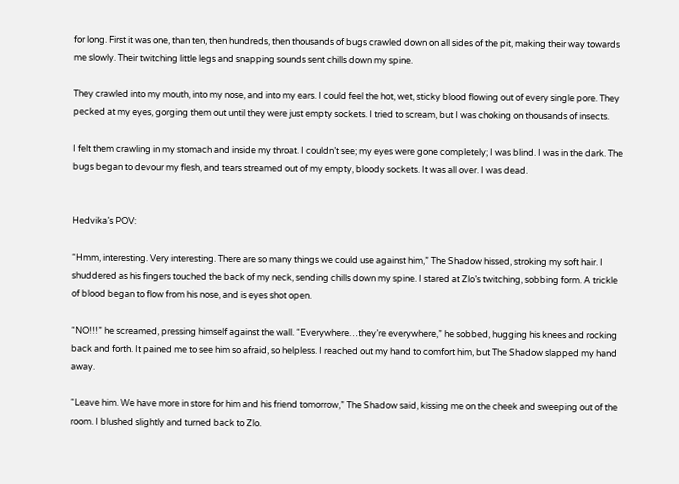for long. First it was one, than ten, then hundreds, then thousands of bugs crawled down on all sides of the pit, making their way towards me slowly. Their twitching little legs and snapping sounds sent chills down my spine.

They crawled into my mouth, into my nose, and into my ears. I could feel the hot, wet, sticky blood flowing out of every single pore. They pecked at my eyes, gorging them out until they were just empty sockets. I tried to scream, but I was choking on thousands of insects.

I felt them crawling in my stomach and inside my throat. I couldn’t see; my eyes were gone completely; I was blind. I was in the dark. The bugs began to devour my flesh, and tears streamed out of my empty, bloody sockets. It was all over. I was dead.


Hedvika’s POV:

“Hmm, interesting. Very interesting. There are so many things we could use against him,” The Shadow hissed, stroking my soft hair. I shuddered as his fingers touched the back of my neck, sending chills down my spine. I stared at Zlo’s twitching, sobbing form. A trickle of blood began to flow from his nose, and is eyes shot open.

“NO!!!” he screamed, pressing himself against the wall. “Everywhere…they’re everywhere,” he sobbed, hugging his knees and rocking back and forth. It pained me to see him so afraid, so helpless. I reached out my hand to comfort him, but The Shadow slapped my hand away.

“Leave him. We have more in store for him and his friend tomorrow,” The Shadow said, kissing me on the cheek and sweeping out of the room. I blushed slightly and turned back to Zlo.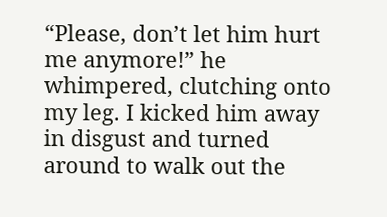“Please, don’t let him hurt me anymore!” he whimpered, clutching onto my leg. I kicked him away in disgust and turned around to walk out the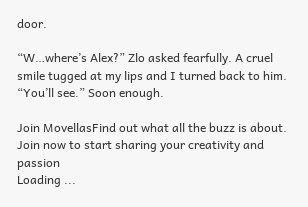door.

“W…where’s Alex?” Zlo asked fearfully. A cruel smile tugged at my lips and I turned back to him. “You’ll see.” Soon enough.

Join MovellasFind out what all the buzz is about. Join now to start sharing your creativity and passion
Loading ...